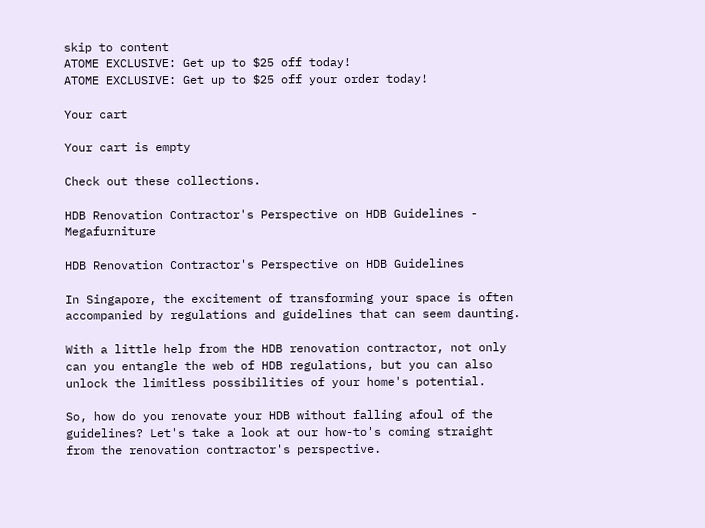skip to content
ATOME EXCLUSIVE: Get up to $25 off today!
ATOME EXCLUSIVE: Get up to $25 off your order today!

Your cart

Your cart is empty

Check out these collections.

HDB Renovation Contractor's Perspective on HDB Guidelines - Megafurniture

HDB Renovation Contractor's Perspective on HDB Guidelines

In Singapore, the excitement of transforming your space is often accompanied by regulations and guidelines that can seem daunting.

With a little help from the HDB renovation contractor, not only can you entangle the web of HDB regulations, but you can also unlock the limitless possibilities of your home's potential.

So, how do you renovate your HDB without falling afoul of the guidelines? Let's take a look at our how-to's coming straight from the renovation contractor's perspective.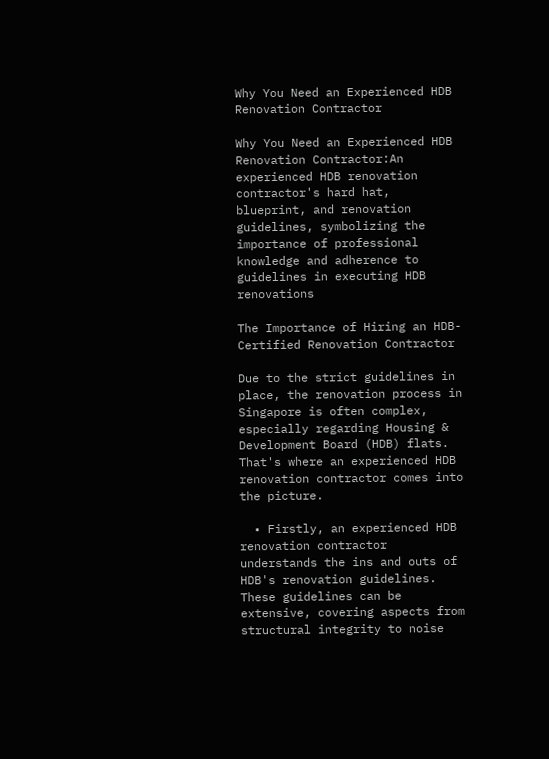Why You Need an Experienced HDB Renovation Contractor

Why You Need an Experienced HDB Renovation Contractor:An experienced HDB renovation contractor's hard hat, blueprint, and renovation guidelines, symbolizing the importance of professional knowledge and adherence to guidelines in executing HDB renovations

The Importance of Hiring an HDB-Certified Renovation Contractor

Due to the strict guidelines in place, the renovation process in Singapore is often complex, especially regarding Housing & Development Board (HDB) flats. That's where an experienced HDB renovation contractor comes into the picture.

  • Firstly, an experienced HDB renovation contractor understands the ins and outs of HDB's renovation guidelines. These guidelines can be extensive, covering aspects from structural integrity to noise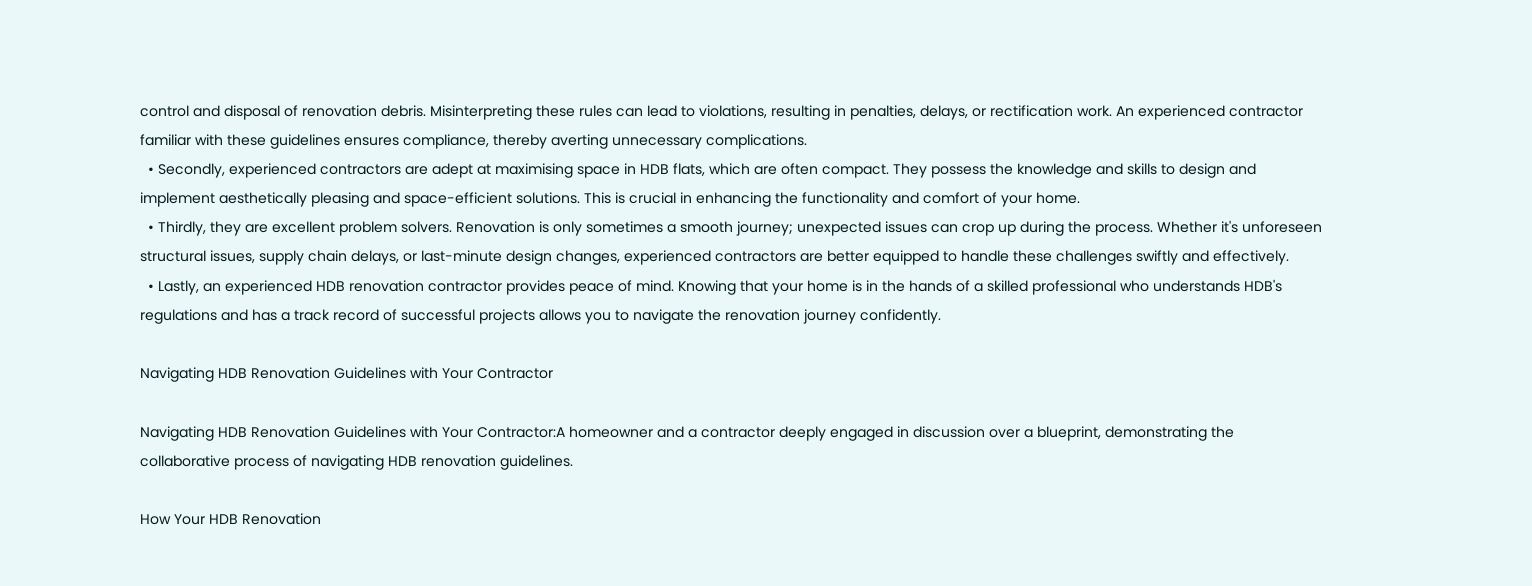control and disposal of renovation debris. Misinterpreting these rules can lead to violations, resulting in penalties, delays, or rectification work. An experienced contractor familiar with these guidelines ensures compliance, thereby averting unnecessary complications.
  • Secondly, experienced contractors are adept at maximising space in HDB flats, which are often compact. They possess the knowledge and skills to design and implement aesthetically pleasing and space-efficient solutions. This is crucial in enhancing the functionality and comfort of your home.
  • Thirdly, they are excellent problem solvers. Renovation is only sometimes a smooth journey; unexpected issues can crop up during the process. Whether it's unforeseen structural issues, supply chain delays, or last-minute design changes, experienced contractors are better equipped to handle these challenges swiftly and effectively.
  • Lastly, an experienced HDB renovation contractor provides peace of mind. Knowing that your home is in the hands of a skilled professional who understands HDB's regulations and has a track record of successful projects allows you to navigate the renovation journey confidently.

Navigating HDB Renovation Guidelines with Your Contractor

Navigating HDB Renovation Guidelines with Your Contractor:A homeowner and a contractor deeply engaged in discussion over a blueprint, demonstrating the collaborative process of navigating HDB renovation guidelines.

How Your HDB Renovation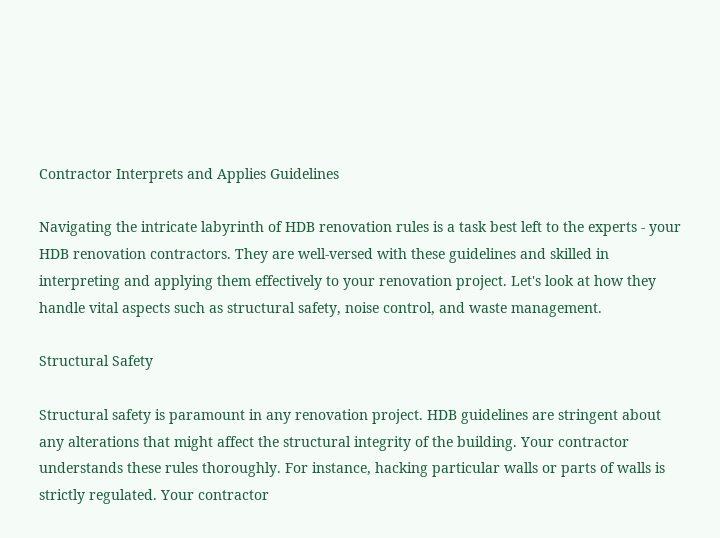Contractor Interprets and Applies Guidelines

Navigating the intricate labyrinth of HDB renovation rules is a task best left to the experts - your HDB renovation contractors. They are well-versed with these guidelines and skilled in interpreting and applying them effectively to your renovation project. Let's look at how they handle vital aspects such as structural safety, noise control, and waste management.

Structural Safety

Structural safety is paramount in any renovation project. HDB guidelines are stringent about any alterations that might affect the structural integrity of the building. Your contractor understands these rules thoroughly. For instance, hacking particular walls or parts of walls is strictly regulated. Your contractor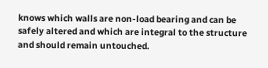knows which walls are non-load bearing and can be safely altered and which are integral to the structure and should remain untouched.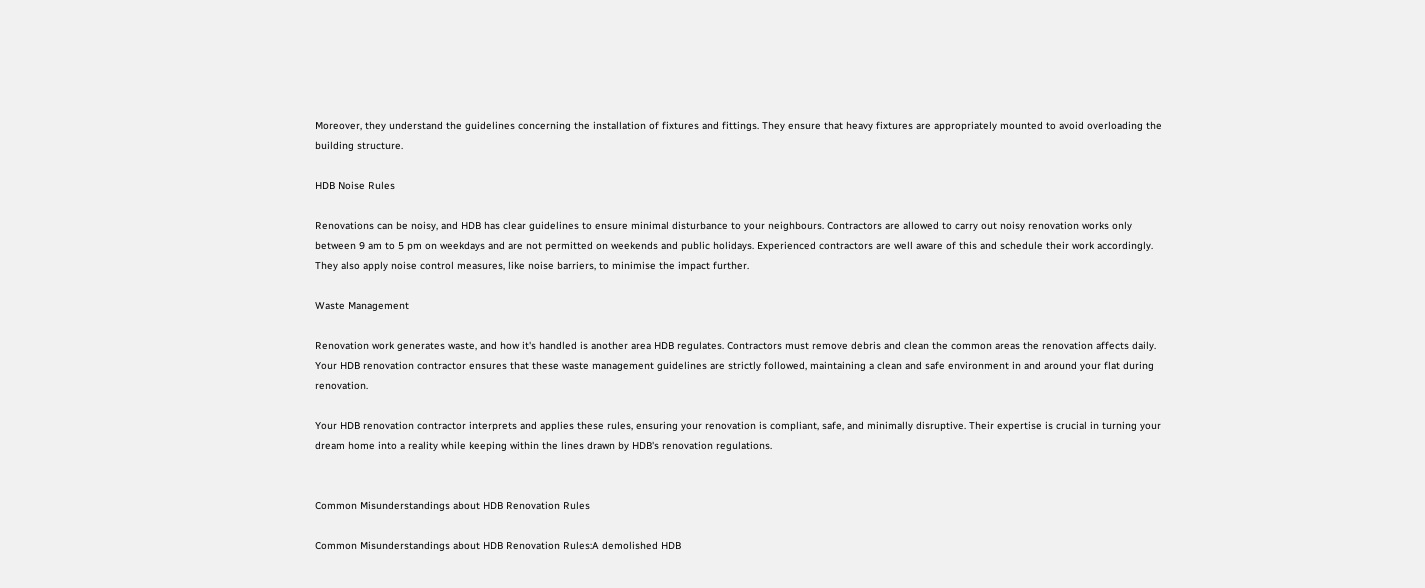Moreover, they understand the guidelines concerning the installation of fixtures and fittings. They ensure that heavy fixtures are appropriately mounted to avoid overloading the building structure.

HDB Noise Rules

Renovations can be noisy, and HDB has clear guidelines to ensure minimal disturbance to your neighbours. Contractors are allowed to carry out noisy renovation works only between 9 am to 5 pm on weekdays and are not permitted on weekends and public holidays. Experienced contractors are well aware of this and schedule their work accordingly. They also apply noise control measures, like noise barriers, to minimise the impact further.

Waste Management

Renovation work generates waste, and how it's handled is another area HDB regulates. Contractors must remove debris and clean the common areas the renovation affects daily. Your HDB renovation contractor ensures that these waste management guidelines are strictly followed, maintaining a clean and safe environment in and around your flat during renovation.

Your HDB renovation contractor interprets and applies these rules, ensuring your renovation is compliant, safe, and minimally disruptive. Their expertise is crucial in turning your dream home into a reality while keeping within the lines drawn by HDB's renovation regulations.


Common Misunderstandings about HDB Renovation Rules

Common Misunderstandings about HDB Renovation Rules:A demolished HDB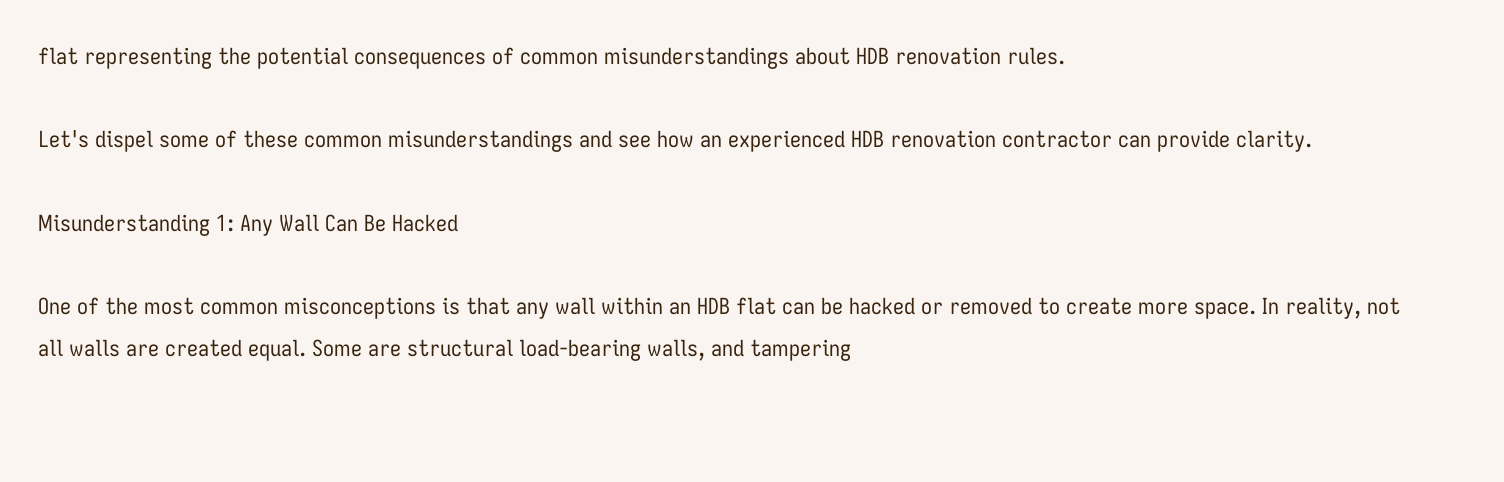flat representing the potential consequences of common misunderstandings about HDB renovation rules.

Let's dispel some of these common misunderstandings and see how an experienced HDB renovation contractor can provide clarity.

Misunderstanding 1: Any Wall Can Be Hacked

One of the most common misconceptions is that any wall within an HDB flat can be hacked or removed to create more space. In reality, not all walls are created equal. Some are structural load-bearing walls, and tampering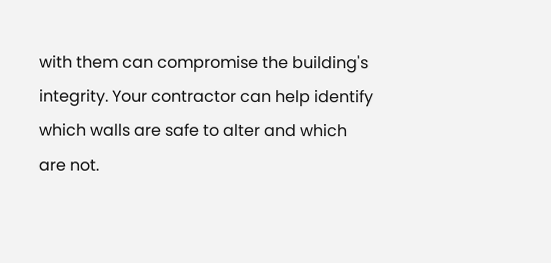with them can compromise the building's integrity. Your contractor can help identify which walls are safe to alter and which are not.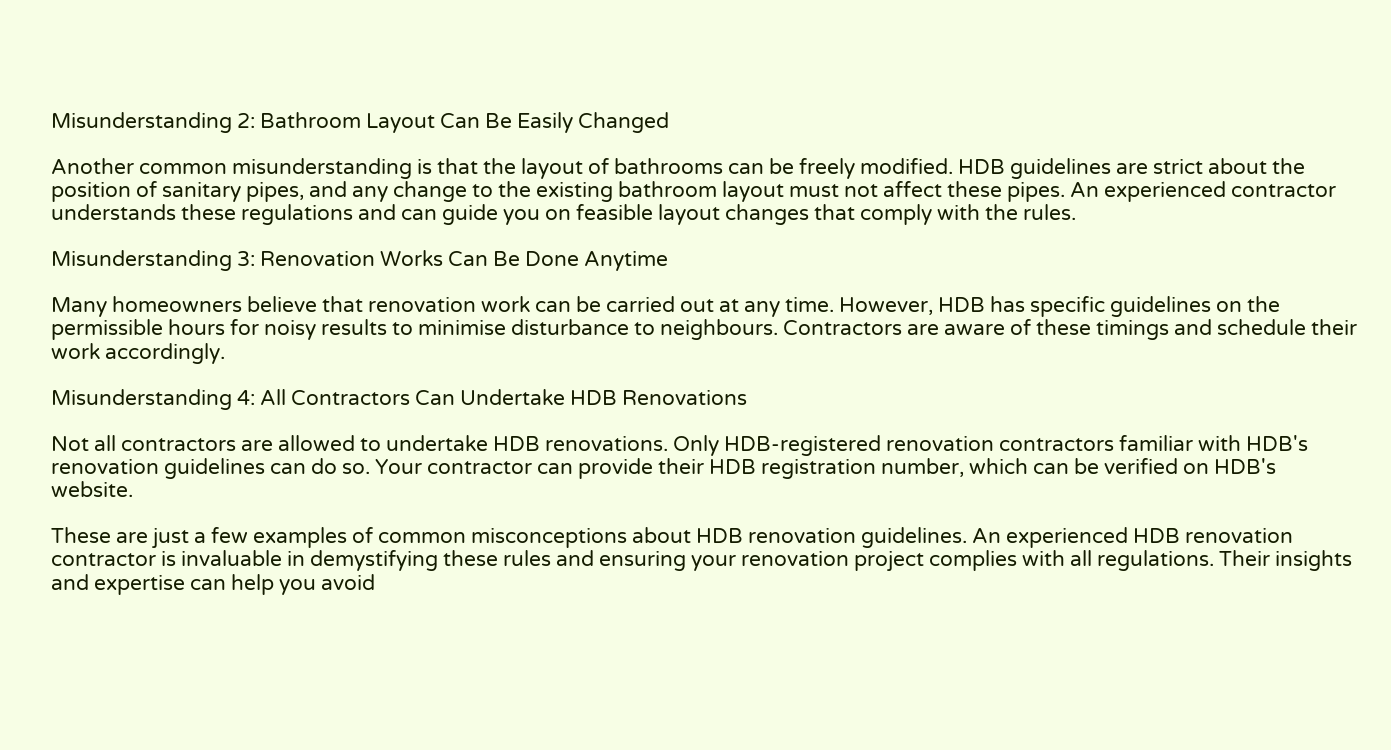Misunderstanding 2: Bathroom Layout Can Be Easily Changed

Another common misunderstanding is that the layout of bathrooms can be freely modified. HDB guidelines are strict about the position of sanitary pipes, and any change to the existing bathroom layout must not affect these pipes. An experienced contractor understands these regulations and can guide you on feasible layout changes that comply with the rules.

Misunderstanding 3: Renovation Works Can Be Done Anytime

Many homeowners believe that renovation work can be carried out at any time. However, HDB has specific guidelines on the permissible hours for noisy results to minimise disturbance to neighbours. Contractors are aware of these timings and schedule their work accordingly.

Misunderstanding 4: All Contractors Can Undertake HDB Renovations

Not all contractors are allowed to undertake HDB renovations. Only HDB-registered renovation contractors familiar with HDB's renovation guidelines can do so. Your contractor can provide their HDB registration number, which can be verified on HDB's website.

These are just a few examples of common misconceptions about HDB renovation guidelines. An experienced HDB renovation contractor is invaluable in demystifying these rules and ensuring your renovation project complies with all regulations. Their insights and expertise can help you avoid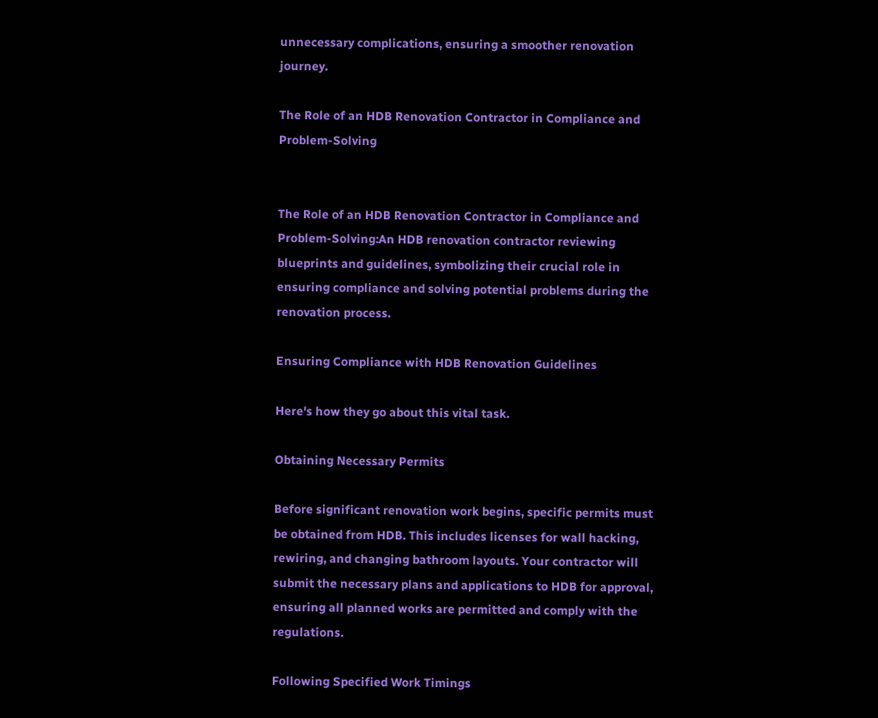unnecessary complications, ensuring a smoother renovation journey.

The Role of an HDB Renovation Contractor in Compliance and Problem-Solving


The Role of an HDB Renovation Contractor in Compliance and Problem-Solving:An HDB renovation contractor reviewing blueprints and guidelines, symbolizing their crucial role in ensuring compliance and solving potential problems during the renovation process.

Ensuring Compliance with HDB Renovation Guidelines

Here's how they go about this vital task.

Obtaining Necessary Permits

Before significant renovation work begins, specific permits must be obtained from HDB. This includes licenses for wall hacking, rewiring, and changing bathroom layouts. Your contractor will submit the necessary plans and applications to HDB for approval, ensuring all planned works are permitted and comply with the regulations.

Following Specified Work Timings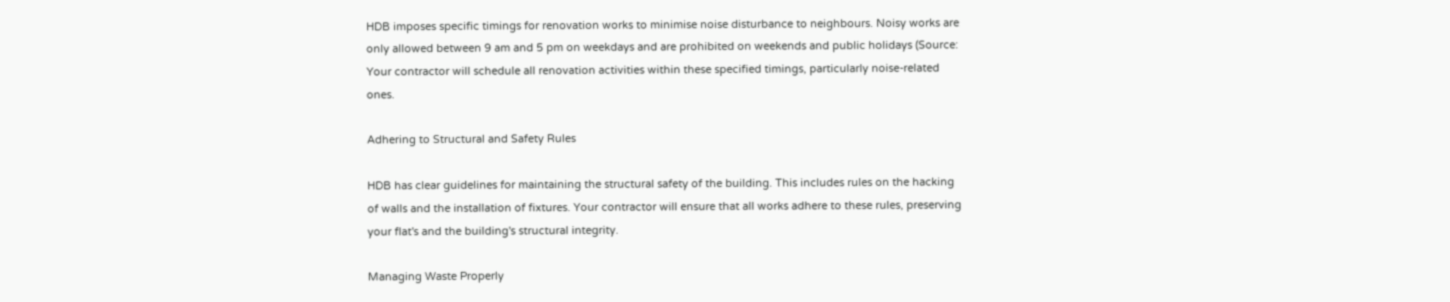HDB imposes specific timings for renovation works to minimise noise disturbance to neighbours. Noisy works are only allowed between 9 am and 5 pm on weekdays and are prohibited on weekends and public holidays (Source: Your contractor will schedule all renovation activities within these specified timings, particularly noise-related ones.

Adhering to Structural and Safety Rules

HDB has clear guidelines for maintaining the structural safety of the building. This includes rules on the hacking of walls and the installation of fixtures. Your contractor will ensure that all works adhere to these rules, preserving your flat's and the building's structural integrity.

Managing Waste Properly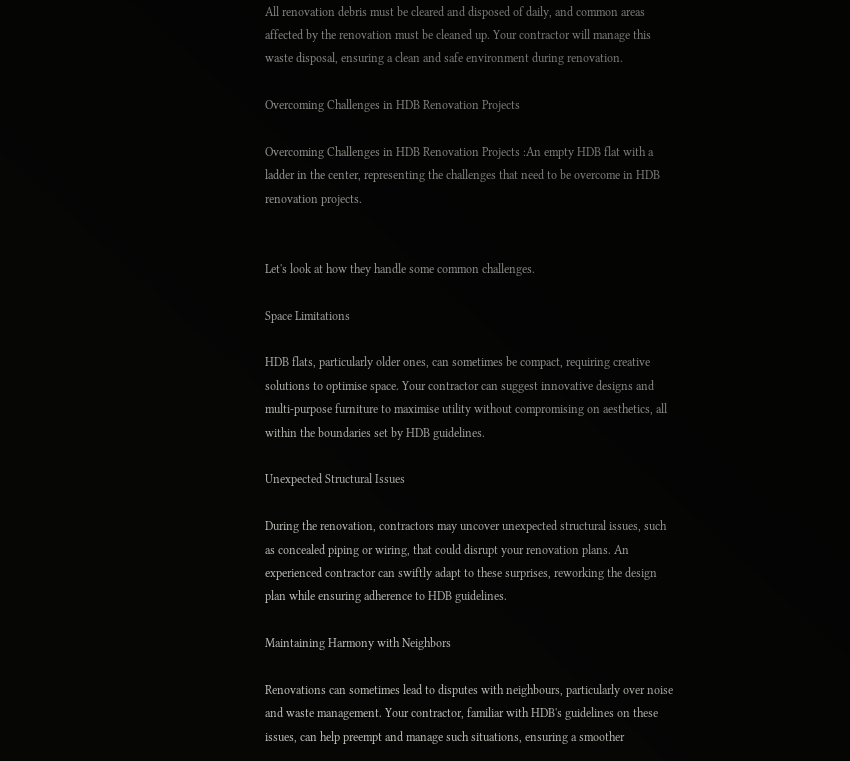All renovation debris must be cleared and disposed of daily, and common areas affected by the renovation must be cleaned up. Your contractor will manage this waste disposal, ensuring a clean and safe environment during renovation.

Overcoming Challenges in HDB Renovation Projects

Overcoming Challenges in HDB Renovation Projects :An empty HDB flat with a ladder in the center, representing the challenges that need to be overcome in HDB renovation projects.


Let's look at how they handle some common challenges.

Space Limitations

HDB flats, particularly older ones, can sometimes be compact, requiring creative solutions to optimise space. Your contractor can suggest innovative designs and multi-purpose furniture to maximise utility without compromising on aesthetics, all within the boundaries set by HDB guidelines.

Unexpected Structural Issues

During the renovation, contractors may uncover unexpected structural issues, such as concealed piping or wiring, that could disrupt your renovation plans. An experienced contractor can swiftly adapt to these surprises, reworking the design plan while ensuring adherence to HDB guidelines.

Maintaining Harmony with Neighbors

Renovations can sometimes lead to disputes with neighbours, particularly over noise and waste management. Your contractor, familiar with HDB's guidelines on these issues, can help preempt and manage such situations, ensuring a smoother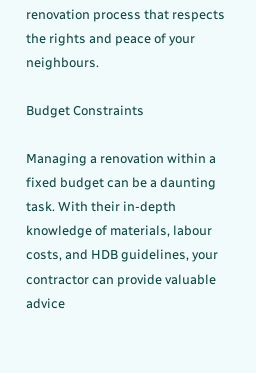renovation process that respects the rights and peace of your neighbours.

Budget Constraints

Managing a renovation within a fixed budget can be a daunting task. With their in-depth knowledge of materials, labour costs, and HDB guidelines, your contractor can provide valuable advice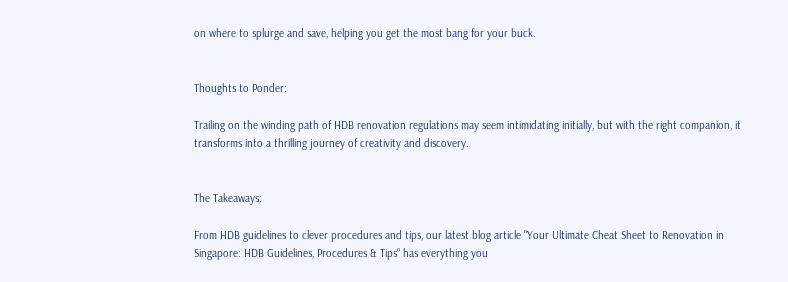on where to splurge and save, helping you get the most bang for your buck.


Thoughts to Ponder:

Trailing on the winding path of HDB renovation regulations may seem intimidating initially, but with the right companion, it transforms into a thrilling journey of creativity and discovery.


The Takeaways:

From HDB guidelines to clever procedures and tips, our latest blog article "Your Ultimate Cheat Sheet to Renovation in Singapore: HDB Guidelines, Procedures & Tips" has everything you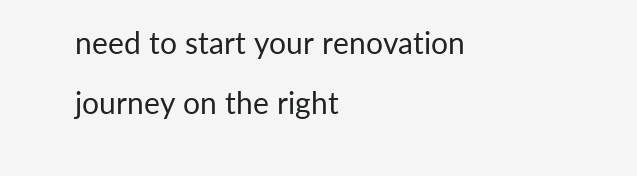need to start your renovation journey on the right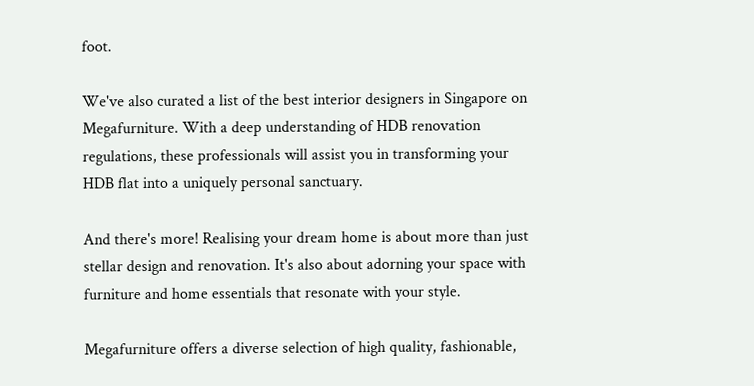foot.

We've also curated a list of the best interior designers in Singapore on Megafurniture. With a deep understanding of HDB renovation regulations, these professionals will assist you in transforming your HDB flat into a uniquely personal sanctuary.

And there's more! Realising your dream home is about more than just stellar design and renovation. It's also about adorning your space with furniture and home essentials that resonate with your style.

Megafurniture offers a diverse selection of high quality, fashionable,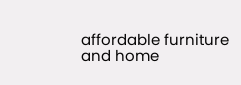affordable furniture and home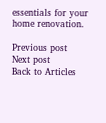essentials for your home renovation.

Previous post
Next post
Back to Articles